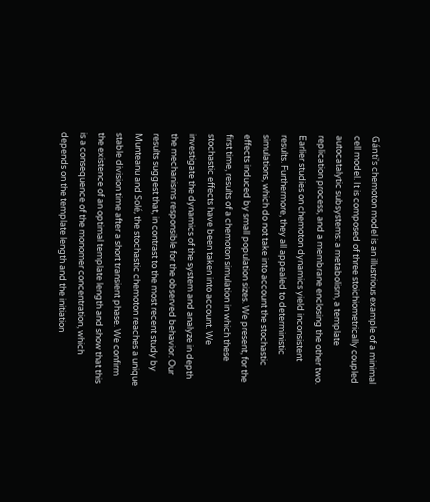Gánti's chemoton model is an illustrious example of a minimal cell model. It is composed of three stoichiometrically coupled autocatalytic subsystems: a metabolism, a template replication process, and a membrane enclosing the other two. Earlier studies on chemoton dynamics yield inconsistent results. Furthermore, they all appealed to deterministic simulations, which do not take into account the stochastic effects induced by small population sizes. We present, for the first time, results of a chemoton simulation in which these stochastic effects have been taken into account. We investigate the dynamics of the system and analyze in depth the mechanisms responsible for the observed behavior. Our results suggest that, in contrast to the most recent study by Munteanu and Solé, the stochastic chemoton reaches a unique stable division time after a short transient phase. We confirm the existence of an optimal template length and show that this is a consequence of the monomer concentration, which depends on the template length and the initiation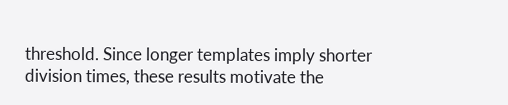threshold. Since longer templates imply shorter division times, these results motivate the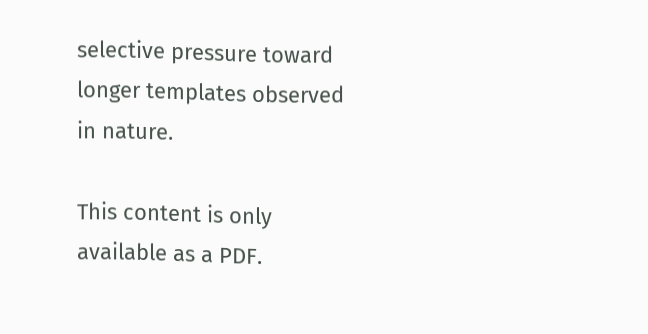selective pressure toward longer templates observed in nature.

This content is only available as a PDF.